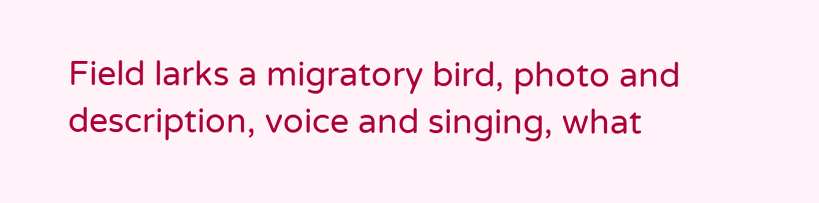Field larks a migratory bird, photo and description, voice and singing, what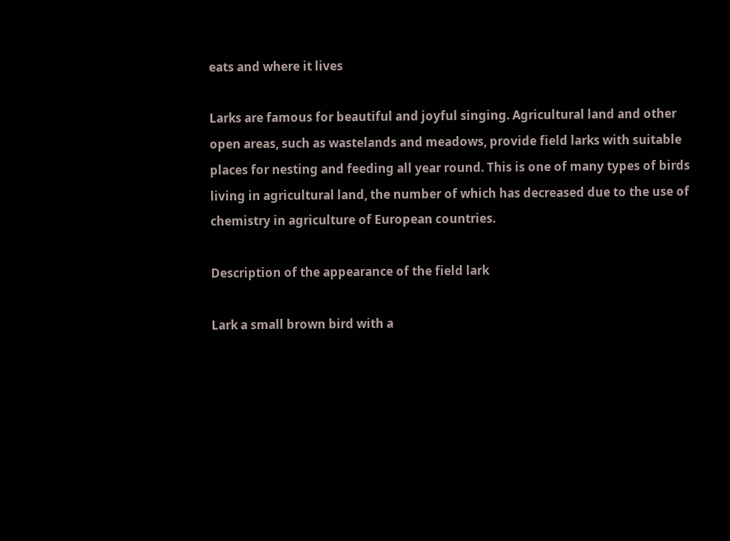eats and where it lives

Larks are famous for beautiful and joyful singing. Agricultural land and other open areas, such as wastelands and meadows, provide field larks with suitable places for nesting and feeding all year round. This is one of many types of birds living in agricultural land, the number of which has decreased due to the use of chemistry in agriculture of European countries.

Description of the appearance of the field lark

Lark a small brown bird with a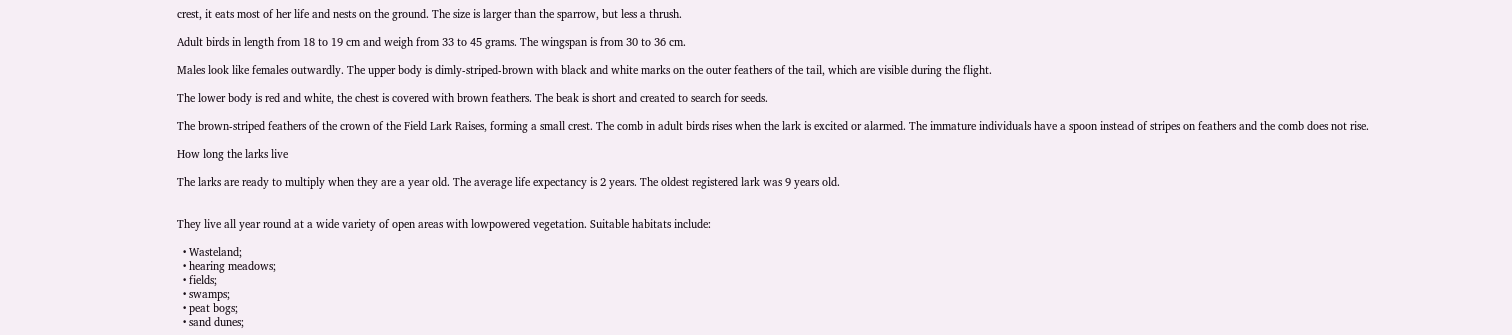crest, it eats most of her life and nests on the ground. The size is larger than the sparrow, but less a thrush.

Adult birds in length from 18 to 19 cm and weigh from 33 to 45 grams. The wingspan is from 30 to 36 cm.

Males look like females outwardly. The upper body is dimly-striped-brown with black and white marks on the outer feathers of the tail, which are visible during the flight.

The lower body is red and white, the chest is covered with brown feathers. The beak is short and created to search for seeds.

The brown-striped feathers of the crown of the Field Lark Raises, forming a small crest. The comb in adult birds rises when the lark is excited or alarmed. The immature individuals have a spoon instead of stripes on feathers and the comb does not rise.

How long the larks live

The larks are ready to multiply when they are a year old. The average life expectancy is 2 years. The oldest registered lark was 9 years old.


They live all year round at a wide variety of open areas with lowpowered vegetation. Suitable habitats include:

  • Wasteland;
  • hearing meadows;
  • fields;
  • swamps;
  • peat bogs;
  • sand dunes;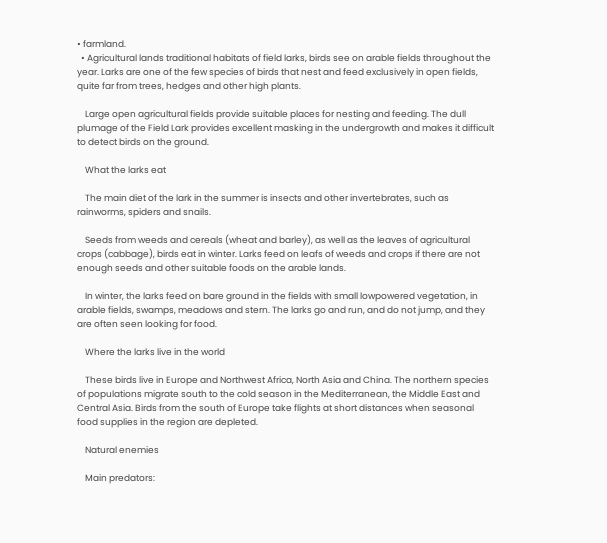• farmland.
  • Agricultural lands traditional habitats of field larks, birds see on arable fields throughout the year. Larks are one of the few species of birds that nest and feed exclusively in open fields, quite far from trees, hedges and other high plants.

    Large open agricultural fields provide suitable places for nesting and feeding. The dull plumage of the Field Lark provides excellent masking in the undergrowth and makes it difficult to detect birds on the ground.

    What the larks eat

    The main diet of the lark in the summer is insects and other invertebrates, such as rainworms, spiders and snails.

    Seeds from weeds and cereals (wheat and barley), as well as the leaves of agricultural crops (cabbage), birds eat in winter. Larks feed on leafs of weeds and crops if there are not enough seeds and other suitable foods on the arable lands.

    In winter, the larks feed on bare ground in the fields with small lowpowered vegetation, in arable fields, swamps, meadows and stern. The larks go and run, and do not jump, and they are often seen looking for food.

    Where the larks live in the world

    These birds live in Europe and Northwest Africa, North Asia and China. The northern species of populations migrate south to the cold season in the Mediterranean, the Middle East and Central Asia. Birds from the south of Europe take flights at short distances when seasonal food supplies in the region are depleted.

    Natural enemies

    Main predators: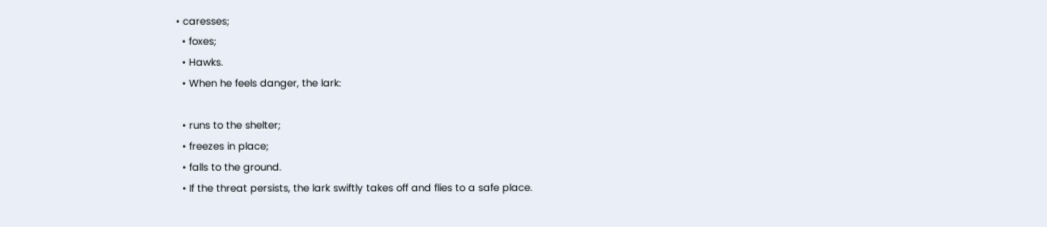• caresses;
  • foxes;
  • Hawks.
  • When he feels danger, the lark:

  • runs to the shelter;
  • freezes in place;
  • falls to the ground.
  • If the threat persists, the lark swiftly takes off and flies to a safe place.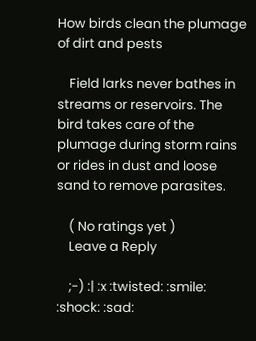How birds clean the plumage of dirt and pests

    Field larks never bathes in streams or reservoirs. The bird takes care of the plumage during storm rains or rides in dust and loose sand to remove parasites.

    ( No ratings yet )
    Leave a Reply

    ;-) :| :x :twisted: :smile: :shock: :sad: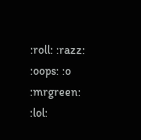:roll: :razz: :oops: :o :mrgreen: :lol: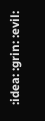:idea: :grin: :evil: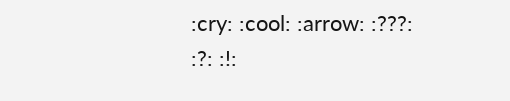:cry: :cool: :arrow: :???: :?: :!: